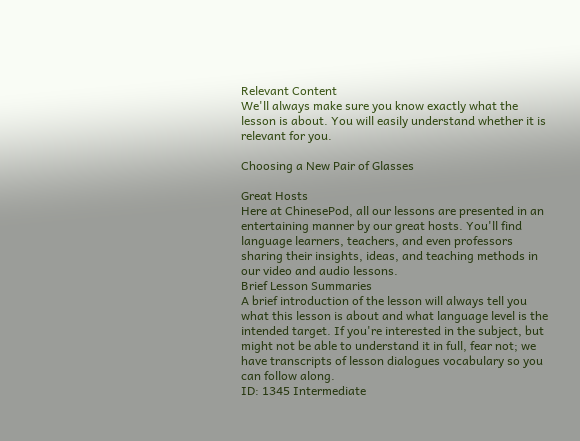Relevant Content
We'll always make sure you know exactly what the lesson is about. You will easily understand whether it is relevant for you.

Choosing a New Pair of Glasses

Great Hosts
Here at ChinesePod, all our lessons are presented in an entertaining manner by our great hosts. You'll find language learners, teachers, and even professors sharing their insights, ideas, and teaching methods in our video and audio lessons.
Brief Lesson Summaries
A brief introduction of the lesson will always tell you what this lesson is about and what language level is the intended target. If you're interested in the subject, but might not be able to understand it in full, fear not; we have transcripts of lesson dialogues vocabulary so you can follow along.
ID: 1345 Intermediate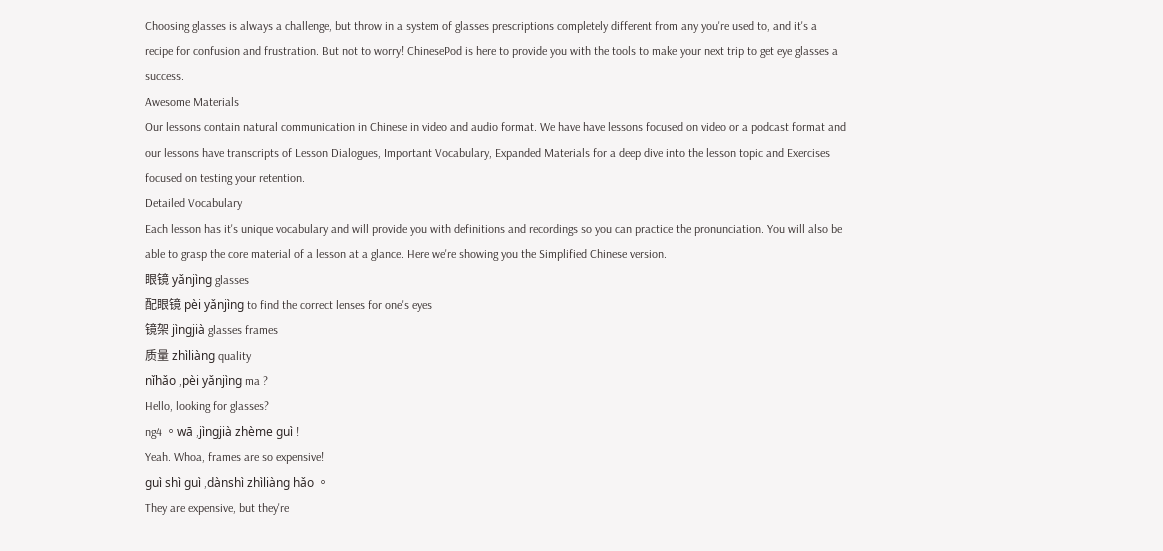Choosing glasses is always a challenge, but throw in a system of glasses prescriptions completely different from any you're used to, and it's a recipe for confusion and frustration. But not to worry! ChinesePod is here to provide you with the tools to make your next trip to get eye glasses a success.
Awesome Materials
Our lessons contain natural communication in Chinese in video and audio format. We have have lessons focused on video or a podcast format and our lessons have transcripts of Lesson Dialogues, Important Vocabulary, Expanded Materials for a deep dive into the lesson topic and Exercises focused on testing your retention.
Detailed Vocabulary
Each lesson has it's unique vocabulary and will provide you with definitions and recordings so you can practice the pronunciation. You will also be able to grasp the core material of a lesson at a glance. Here we're showing you the Simplified Chinese version.
眼镜 yǎnjìng glasses
配眼镜 pèi yǎnjìng to find the correct lenses for one's eyes
镜架 jìngjià glasses frames
质量 zhìliàng quality
nǐhǎo ,pèi yǎnjìng ma ?
Hello, looking for glasses?
ng4 。wā ,jìngjià zhème guì !
Yeah. Whoa, frames are so expensive!
guì shì guì ,dànshì zhìliàng hǎo 。
They are expensive, but they're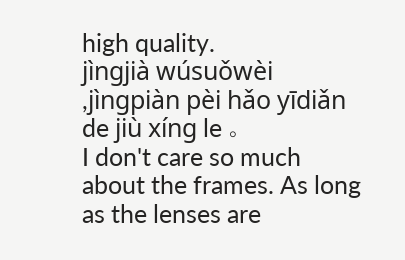high quality.
jìngjià wúsuǒwèi ,jìngpiàn pèi hǎo yīdiǎn de jiù xíng le 。
I don't care so much about the frames. As long as the lenses are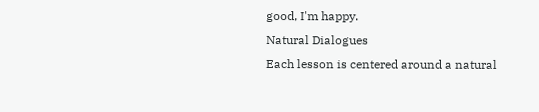good, I'm happy.
Natural Dialogues
Each lesson is centered around a natural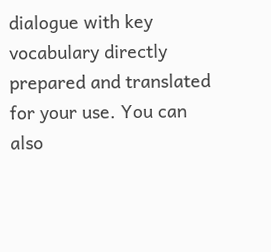dialogue with key vocabulary directly prepared and translated for your use. You can also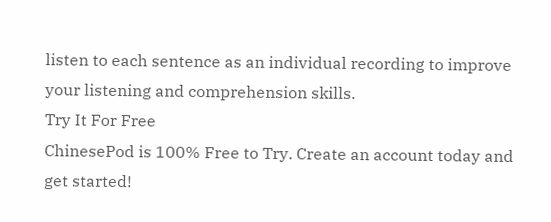listen to each sentence as an individual recording to improve your listening and comprehension skills.
Try It For Free
ChinesePod is 100% Free to Try. Create an account today and get started!